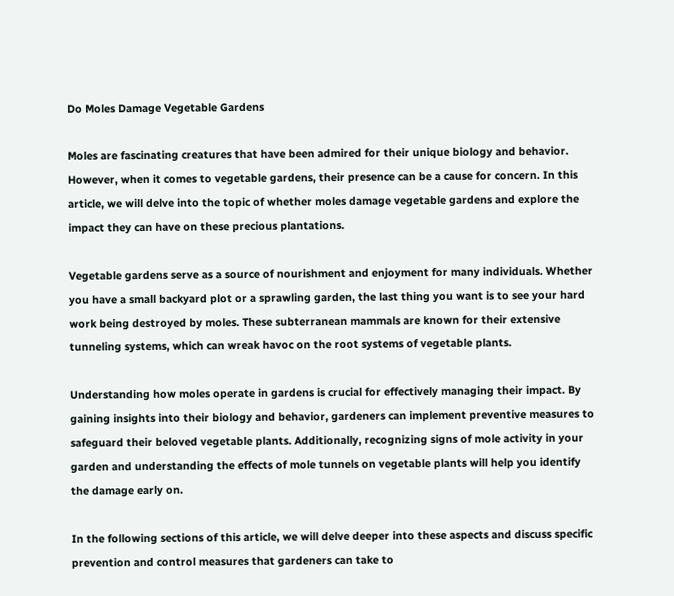Do Moles Damage Vegetable Gardens

Moles are fascinating creatures that have been admired for their unique biology and behavior. However, when it comes to vegetable gardens, their presence can be a cause for concern. In this article, we will delve into the topic of whether moles damage vegetable gardens and explore the impact they can have on these precious plantations.

Vegetable gardens serve as a source of nourishment and enjoyment for many individuals. Whether you have a small backyard plot or a sprawling garden, the last thing you want is to see your hard work being destroyed by moles. These subterranean mammals are known for their extensive tunneling systems, which can wreak havoc on the root systems of vegetable plants.

Understanding how moles operate in gardens is crucial for effectively managing their impact. By gaining insights into their biology and behavior, gardeners can implement preventive measures to safeguard their beloved vegetable plants. Additionally, recognizing signs of mole activity in your garden and understanding the effects of mole tunnels on vegetable plants will help you identify the damage early on.

In the following sections of this article, we will delve deeper into these aspects and discuss specific prevention and control measures that gardeners can take to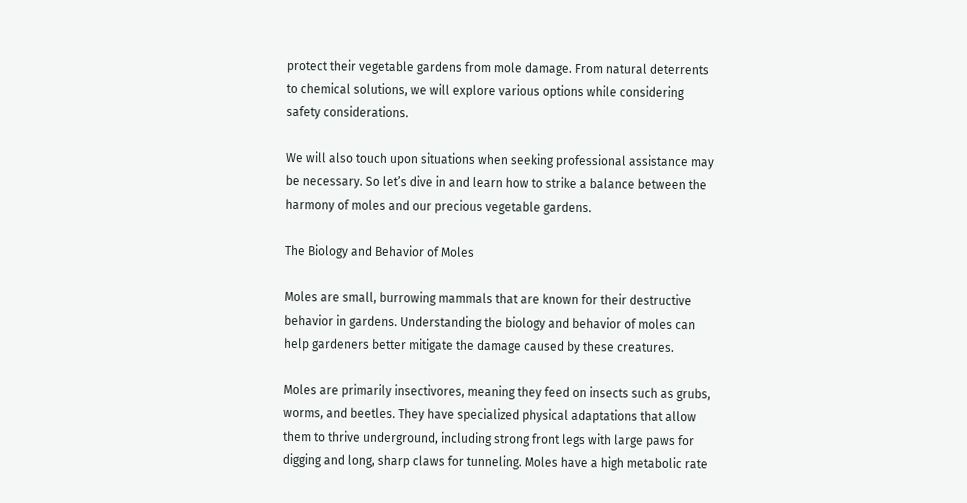protect their vegetable gardens from mole damage. From natural deterrents to chemical solutions, we will explore various options while considering safety considerations.

We will also touch upon situations when seeking professional assistance may be necessary. So let’s dive in and learn how to strike a balance between the harmony of moles and our precious vegetable gardens.

The Biology and Behavior of Moles

Moles are small, burrowing mammals that are known for their destructive behavior in gardens. Understanding the biology and behavior of moles can help gardeners better mitigate the damage caused by these creatures.

Moles are primarily insectivores, meaning they feed on insects such as grubs, worms, and beetles. They have specialized physical adaptations that allow them to thrive underground, including strong front legs with large paws for digging and long, sharp claws for tunneling. Moles have a high metabolic rate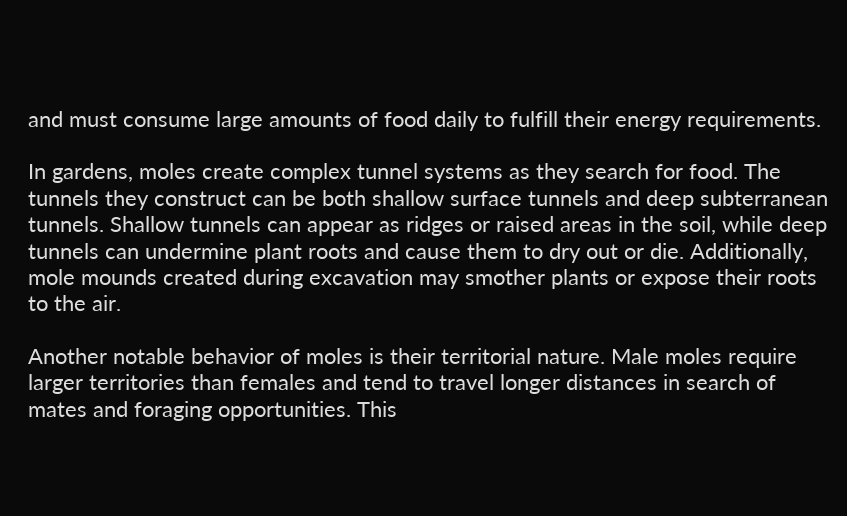and must consume large amounts of food daily to fulfill their energy requirements.

In gardens, moles create complex tunnel systems as they search for food. The tunnels they construct can be both shallow surface tunnels and deep subterranean tunnels. Shallow tunnels can appear as ridges or raised areas in the soil, while deep tunnels can undermine plant roots and cause them to dry out or die. Additionally, mole mounds created during excavation may smother plants or expose their roots to the air.

Another notable behavior of moles is their territorial nature. Male moles require larger territories than females and tend to travel longer distances in search of mates and foraging opportunities. This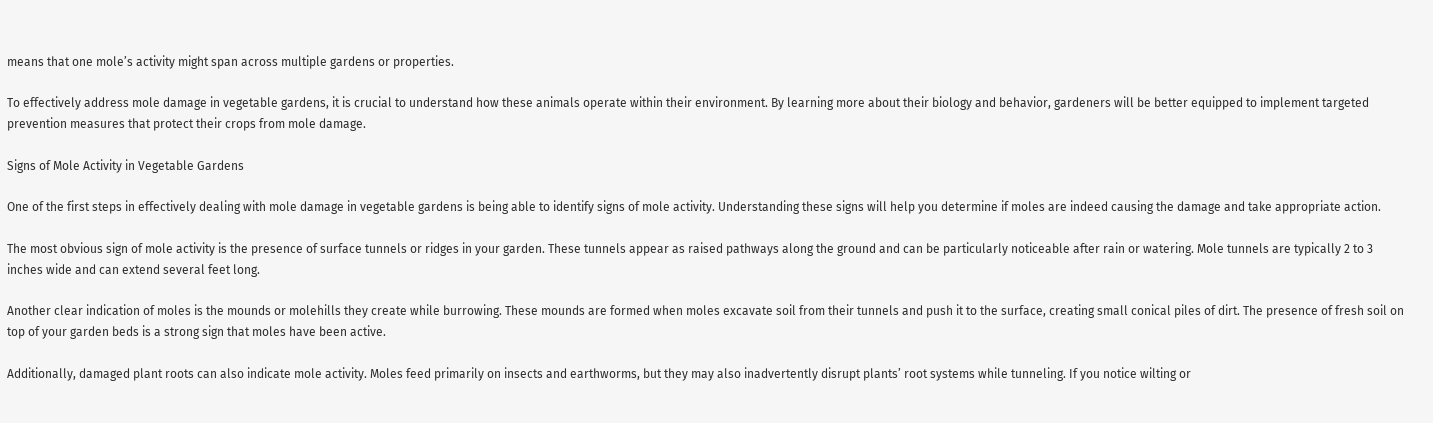means that one mole’s activity might span across multiple gardens or properties.

To effectively address mole damage in vegetable gardens, it is crucial to understand how these animals operate within their environment. By learning more about their biology and behavior, gardeners will be better equipped to implement targeted prevention measures that protect their crops from mole damage.

Signs of Mole Activity in Vegetable Gardens

One of the first steps in effectively dealing with mole damage in vegetable gardens is being able to identify signs of mole activity. Understanding these signs will help you determine if moles are indeed causing the damage and take appropriate action.

The most obvious sign of mole activity is the presence of surface tunnels or ridges in your garden. These tunnels appear as raised pathways along the ground and can be particularly noticeable after rain or watering. Mole tunnels are typically 2 to 3 inches wide and can extend several feet long.

Another clear indication of moles is the mounds or molehills they create while burrowing. These mounds are formed when moles excavate soil from their tunnels and push it to the surface, creating small conical piles of dirt. The presence of fresh soil on top of your garden beds is a strong sign that moles have been active.

Additionally, damaged plant roots can also indicate mole activity. Moles feed primarily on insects and earthworms, but they may also inadvertently disrupt plants’ root systems while tunneling. If you notice wilting or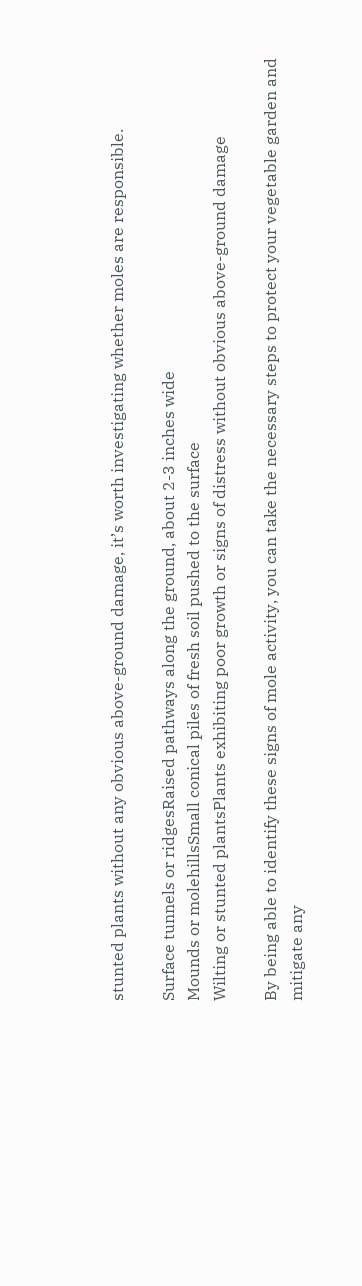stunted plants without any obvious above-ground damage, it’s worth investigating whether moles are responsible.

Surface tunnels or ridgesRaised pathways along the ground, about 2-3 inches wide
Mounds or molehillsSmall conical piles of fresh soil pushed to the surface
Wilting or stunted plantsPlants exhibiting poor growth or signs of distress without obvious above-ground damage

By being able to identify these signs of mole activity, you can take the necessary steps to protect your vegetable garden and mitigate any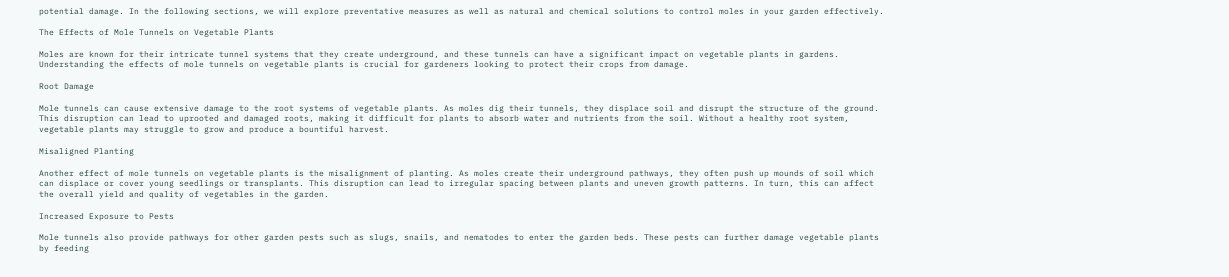potential damage. In the following sections, we will explore preventative measures as well as natural and chemical solutions to control moles in your garden effectively.

The Effects of Mole Tunnels on Vegetable Plants

Moles are known for their intricate tunnel systems that they create underground, and these tunnels can have a significant impact on vegetable plants in gardens. Understanding the effects of mole tunnels on vegetable plants is crucial for gardeners looking to protect their crops from damage.

Root Damage

Mole tunnels can cause extensive damage to the root systems of vegetable plants. As moles dig their tunnels, they displace soil and disrupt the structure of the ground. This disruption can lead to uprooted and damaged roots, making it difficult for plants to absorb water and nutrients from the soil. Without a healthy root system, vegetable plants may struggle to grow and produce a bountiful harvest.

Misaligned Planting

Another effect of mole tunnels on vegetable plants is the misalignment of planting. As moles create their underground pathways, they often push up mounds of soil which can displace or cover young seedlings or transplants. This disruption can lead to irregular spacing between plants and uneven growth patterns. In turn, this can affect the overall yield and quality of vegetables in the garden.

Increased Exposure to Pests

Mole tunnels also provide pathways for other garden pests such as slugs, snails, and nematodes to enter the garden beds. These pests can further damage vegetable plants by feeding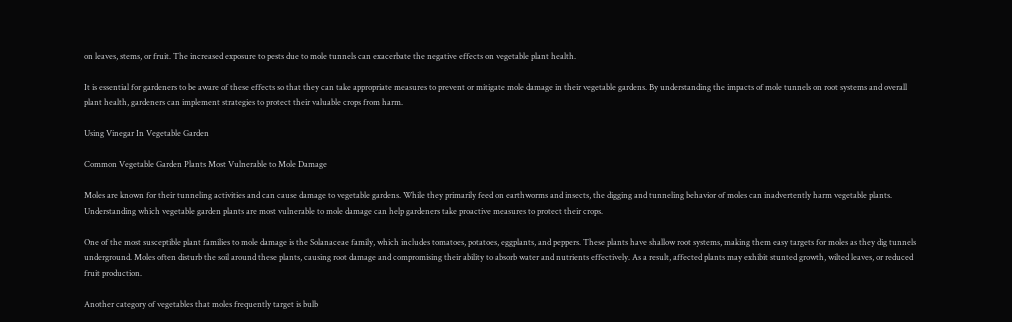on leaves, stems, or fruit. The increased exposure to pests due to mole tunnels can exacerbate the negative effects on vegetable plant health.

It is essential for gardeners to be aware of these effects so that they can take appropriate measures to prevent or mitigate mole damage in their vegetable gardens. By understanding the impacts of mole tunnels on root systems and overall plant health, gardeners can implement strategies to protect their valuable crops from harm.

Using Vinegar In Vegetable Garden

Common Vegetable Garden Plants Most Vulnerable to Mole Damage

Moles are known for their tunneling activities and can cause damage to vegetable gardens. While they primarily feed on earthworms and insects, the digging and tunneling behavior of moles can inadvertently harm vegetable plants. Understanding which vegetable garden plants are most vulnerable to mole damage can help gardeners take proactive measures to protect their crops.

One of the most susceptible plant families to mole damage is the Solanaceae family, which includes tomatoes, potatoes, eggplants, and peppers. These plants have shallow root systems, making them easy targets for moles as they dig tunnels underground. Moles often disturb the soil around these plants, causing root damage and compromising their ability to absorb water and nutrients effectively. As a result, affected plants may exhibit stunted growth, wilted leaves, or reduced fruit production.

Another category of vegetables that moles frequently target is bulb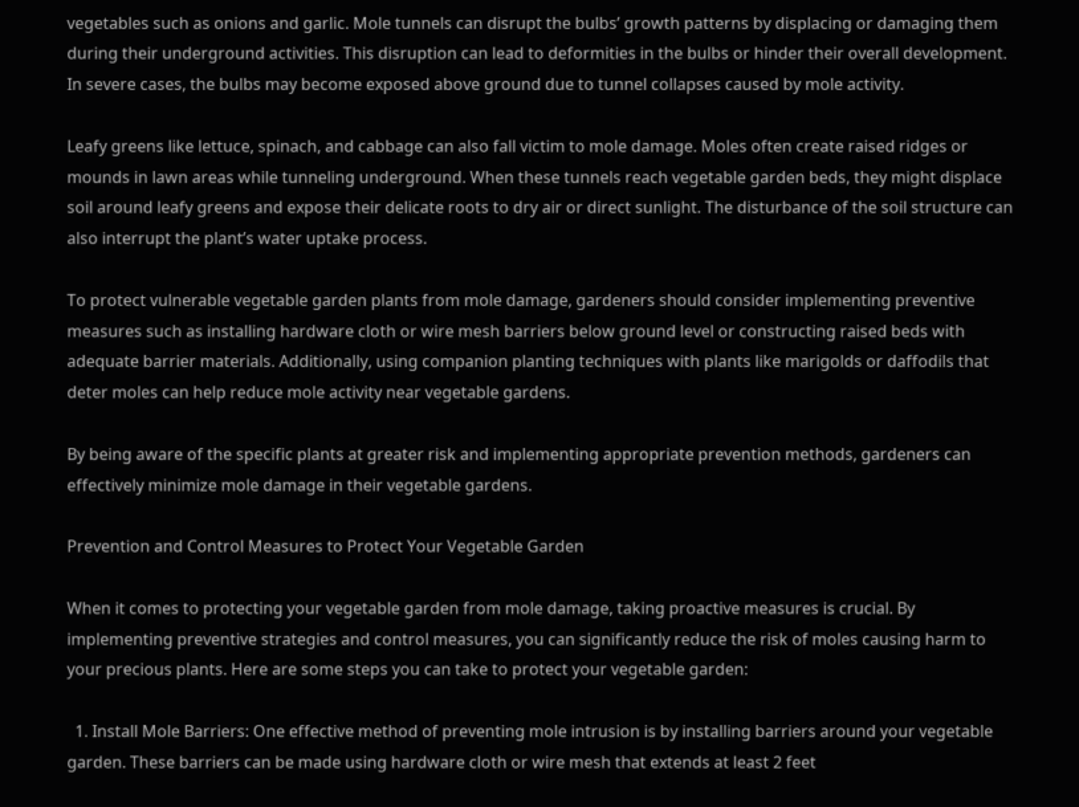vegetables such as onions and garlic. Mole tunnels can disrupt the bulbs’ growth patterns by displacing or damaging them during their underground activities. This disruption can lead to deformities in the bulbs or hinder their overall development. In severe cases, the bulbs may become exposed above ground due to tunnel collapses caused by mole activity.

Leafy greens like lettuce, spinach, and cabbage can also fall victim to mole damage. Moles often create raised ridges or mounds in lawn areas while tunneling underground. When these tunnels reach vegetable garden beds, they might displace soil around leafy greens and expose their delicate roots to dry air or direct sunlight. The disturbance of the soil structure can also interrupt the plant’s water uptake process.

To protect vulnerable vegetable garden plants from mole damage, gardeners should consider implementing preventive measures such as installing hardware cloth or wire mesh barriers below ground level or constructing raised beds with adequate barrier materials. Additionally, using companion planting techniques with plants like marigolds or daffodils that deter moles can help reduce mole activity near vegetable gardens.

By being aware of the specific plants at greater risk and implementing appropriate prevention methods, gardeners can effectively minimize mole damage in their vegetable gardens.

Prevention and Control Measures to Protect Your Vegetable Garden

When it comes to protecting your vegetable garden from mole damage, taking proactive measures is crucial. By implementing preventive strategies and control measures, you can significantly reduce the risk of moles causing harm to your precious plants. Here are some steps you can take to protect your vegetable garden:

  1. Install Mole Barriers: One effective method of preventing mole intrusion is by installing barriers around your vegetable garden. These barriers can be made using hardware cloth or wire mesh that extends at least 2 feet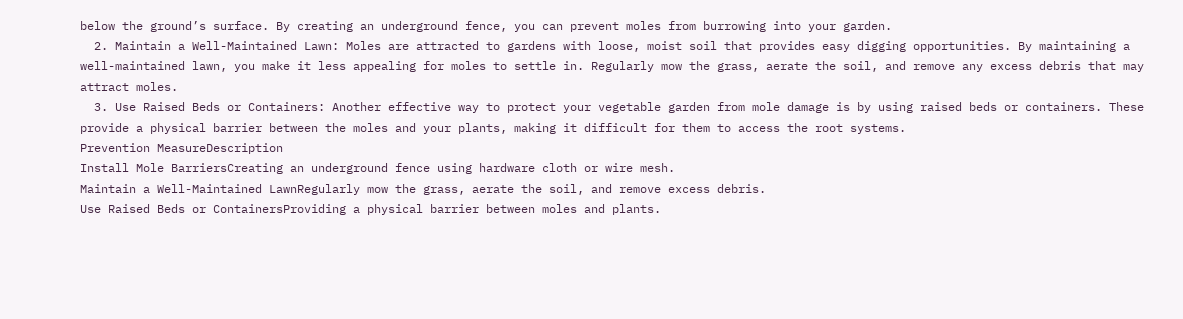below the ground’s surface. By creating an underground fence, you can prevent moles from burrowing into your garden.
  2. Maintain a Well-Maintained Lawn: Moles are attracted to gardens with loose, moist soil that provides easy digging opportunities. By maintaining a well-maintained lawn, you make it less appealing for moles to settle in. Regularly mow the grass, aerate the soil, and remove any excess debris that may attract moles.
  3. Use Raised Beds or Containers: Another effective way to protect your vegetable garden from mole damage is by using raised beds or containers. These provide a physical barrier between the moles and your plants, making it difficult for them to access the root systems.
Prevention MeasureDescription
Install Mole BarriersCreating an underground fence using hardware cloth or wire mesh.
Maintain a Well-Maintained LawnRegularly mow the grass, aerate the soil, and remove excess debris.
Use Raised Beds or ContainersProviding a physical barrier between moles and plants.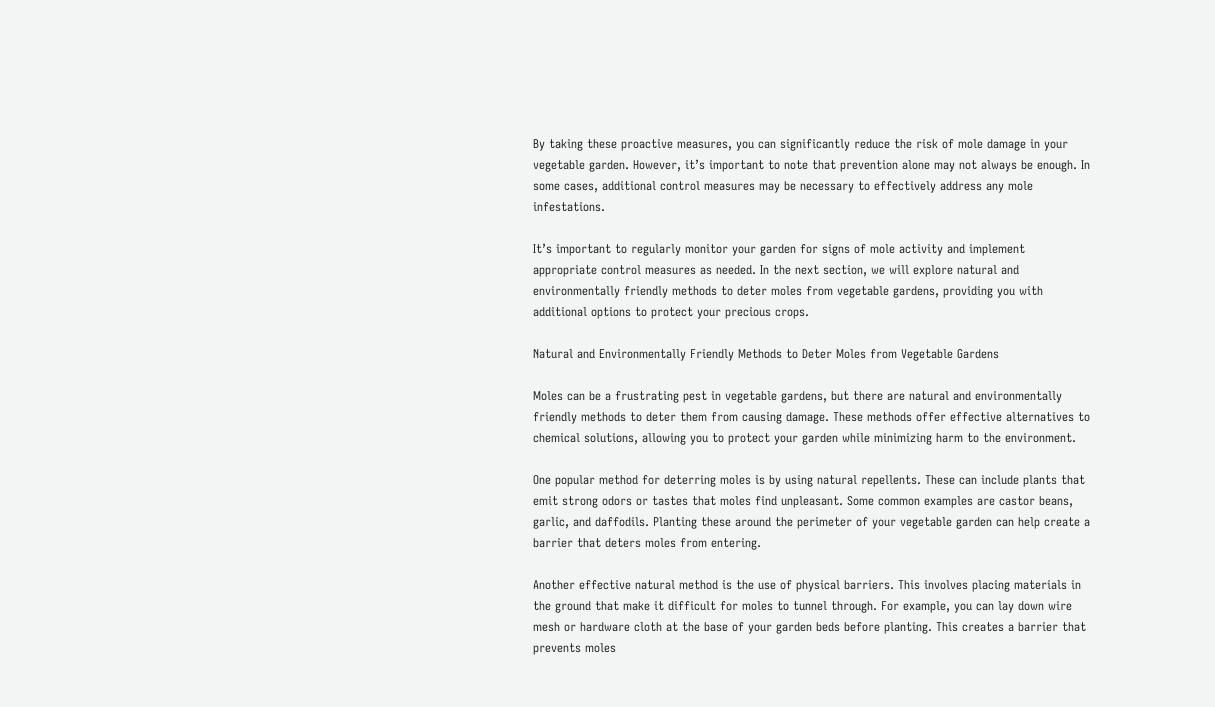By taking these proactive measures, you can significantly reduce the risk of mole damage in your vegetable garden. However, it’s important to note that prevention alone may not always be enough. In some cases, additional control measures may be necessary to effectively address any mole infestations.

It’s important to regularly monitor your garden for signs of mole activity and implement appropriate control measures as needed. In the next section, we will explore natural and environmentally friendly methods to deter moles from vegetable gardens, providing you with additional options to protect your precious crops.

Natural and Environmentally Friendly Methods to Deter Moles from Vegetable Gardens

Moles can be a frustrating pest in vegetable gardens, but there are natural and environmentally friendly methods to deter them from causing damage. These methods offer effective alternatives to chemical solutions, allowing you to protect your garden while minimizing harm to the environment.

One popular method for deterring moles is by using natural repellents. These can include plants that emit strong odors or tastes that moles find unpleasant. Some common examples are castor beans, garlic, and daffodils. Planting these around the perimeter of your vegetable garden can help create a barrier that deters moles from entering.

Another effective natural method is the use of physical barriers. This involves placing materials in the ground that make it difficult for moles to tunnel through. For example, you can lay down wire mesh or hardware cloth at the base of your garden beds before planting. This creates a barrier that prevents moles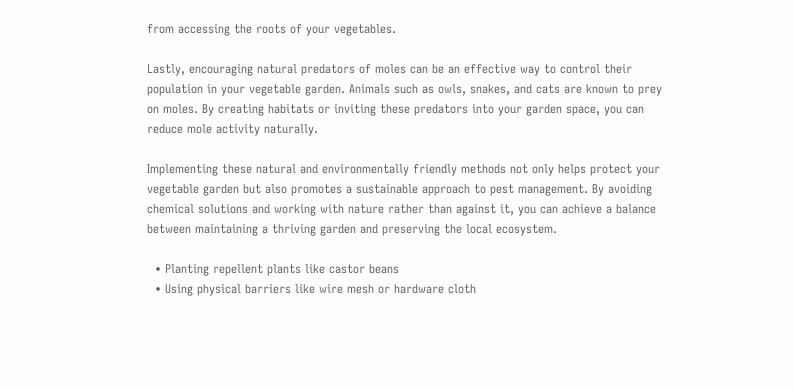from accessing the roots of your vegetables.

Lastly, encouraging natural predators of moles can be an effective way to control their population in your vegetable garden. Animals such as owls, snakes, and cats are known to prey on moles. By creating habitats or inviting these predators into your garden space, you can reduce mole activity naturally.

Implementing these natural and environmentally friendly methods not only helps protect your vegetable garden but also promotes a sustainable approach to pest management. By avoiding chemical solutions and working with nature rather than against it, you can achieve a balance between maintaining a thriving garden and preserving the local ecosystem.

  • Planting repellent plants like castor beans
  • Using physical barriers like wire mesh or hardware cloth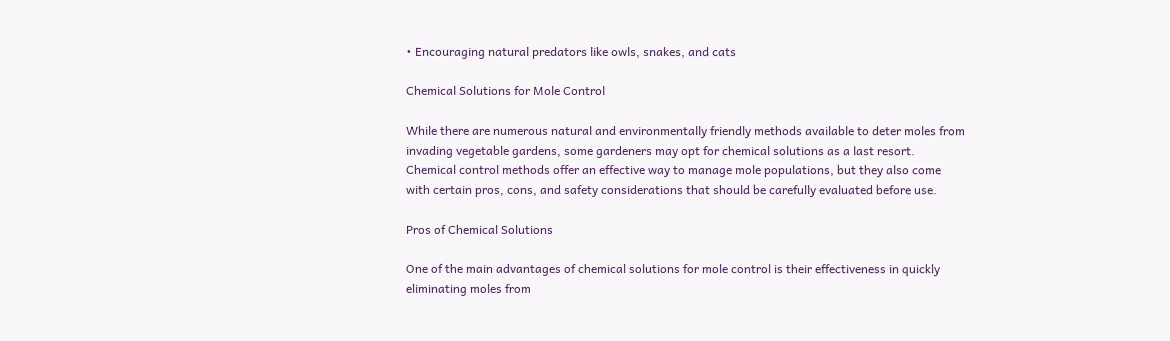• Encouraging natural predators like owls, snakes, and cats

Chemical Solutions for Mole Control

While there are numerous natural and environmentally friendly methods available to deter moles from invading vegetable gardens, some gardeners may opt for chemical solutions as a last resort. Chemical control methods offer an effective way to manage mole populations, but they also come with certain pros, cons, and safety considerations that should be carefully evaluated before use.

Pros of Chemical Solutions

One of the main advantages of chemical solutions for mole control is their effectiveness in quickly eliminating moles from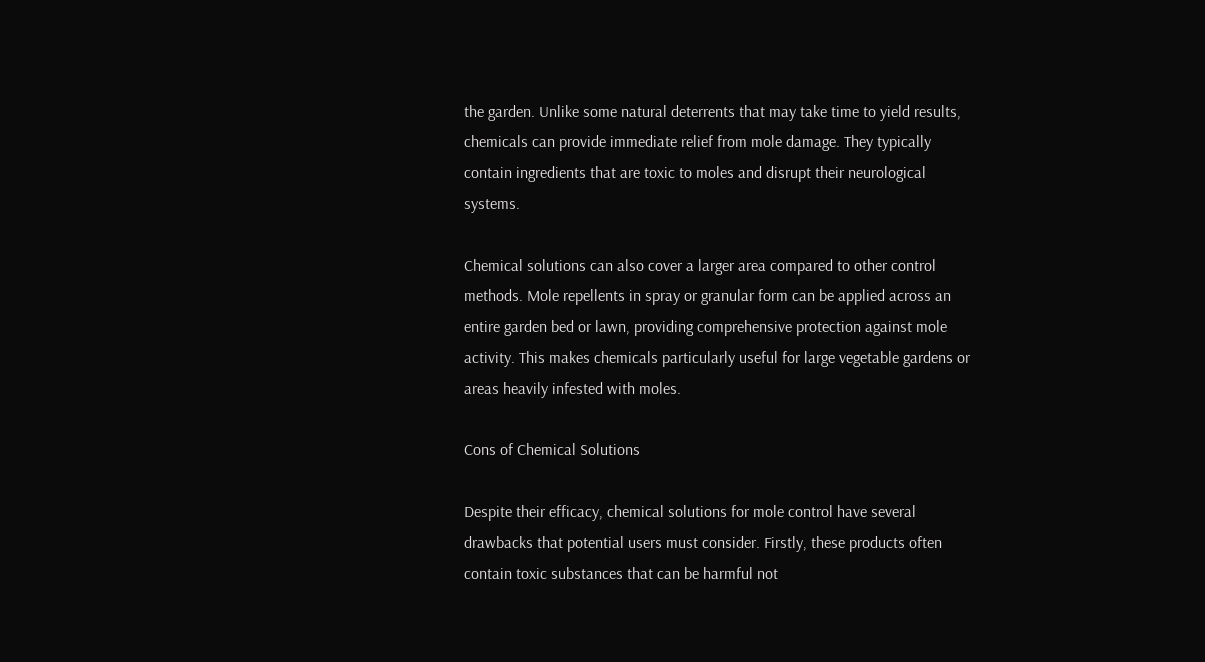the garden. Unlike some natural deterrents that may take time to yield results, chemicals can provide immediate relief from mole damage. They typically contain ingredients that are toxic to moles and disrupt their neurological systems.

Chemical solutions can also cover a larger area compared to other control methods. Mole repellents in spray or granular form can be applied across an entire garden bed or lawn, providing comprehensive protection against mole activity. This makes chemicals particularly useful for large vegetable gardens or areas heavily infested with moles.

Cons of Chemical Solutions

Despite their efficacy, chemical solutions for mole control have several drawbacks that potential users must consider. Firstly, these products often contain toxic substances that can be harmful not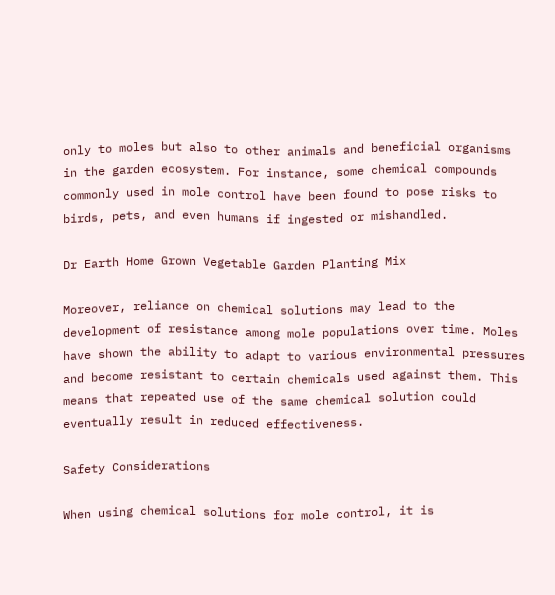only to moles but also to other animals and beneficial organisms in the garden ecosystem. For instance, some chemical compounds commonly used in mole control have been found to pose risks to birds, pets, and even humans if ingested or mishandled.

Dr Earth Home Grown Vegetable Garden Planting Mix

Moreover, reliance on chemical solutions may lead to the development of resistance among mole populations over time. Moles have shown the ability to adapt to various environmental pressures and become resistant to certain chemicals used against them. This means that repeated use of the same chemical solution could eventually result in reduced effectiveness.

Safety Considerations

When using chemical solutions for mole control, it is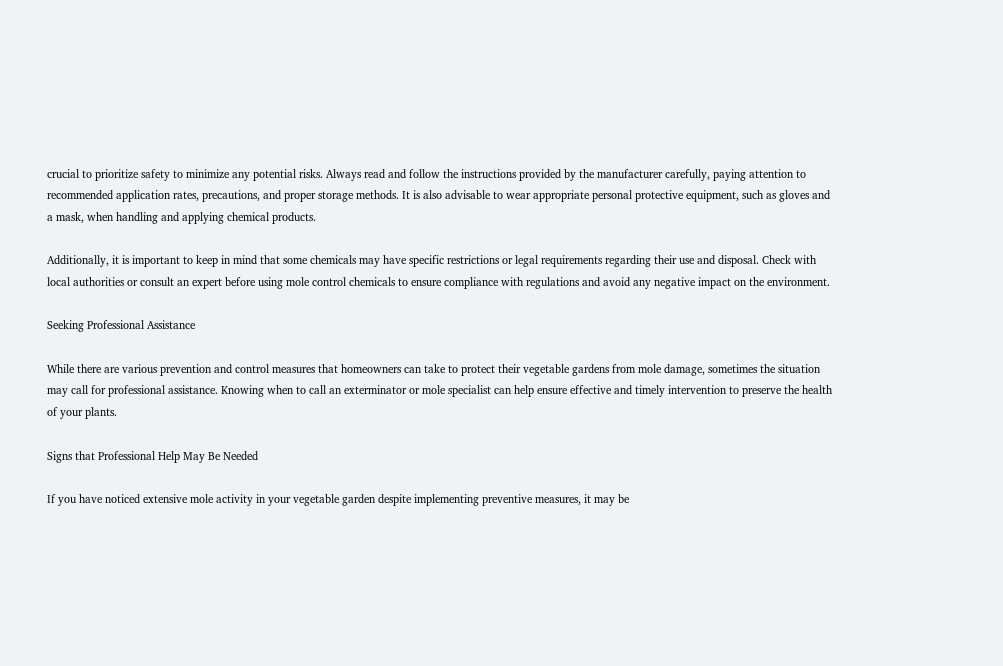crucial to prioritize safety to minimize any potential risks. Always read and follow the instructions provided by the manufacturer carefully, paying attention to recommended application rates, precautions, and proper storage methods. It is also advisable to wear appropriate personal protective equipment, such as gloves and a mask, when handling and applying chemical products.

Additionally, it is important to keep in mind that some chemicals may have specific restrictions or legal requirements regarding their use and disposal. Check with local authorities or consult an expert before using mole control chemicals to ensure compliance with regulations and avoid any negative impact on the environment.

Seeking Professional Assistance

While there are various prevention and control measures that homeowners can take to protect their vegetable gardens from mole damage, sometimes the situation may call for professional assistance. Knowing when to call an exterminator or mole specialist can help ensure effective and timely intervention to preserve the health of your plants.

Signs that Professional Help May Be Needed

If you have noticed extensive mole activity in your vegetable garden despite implementing preventive measures, it may be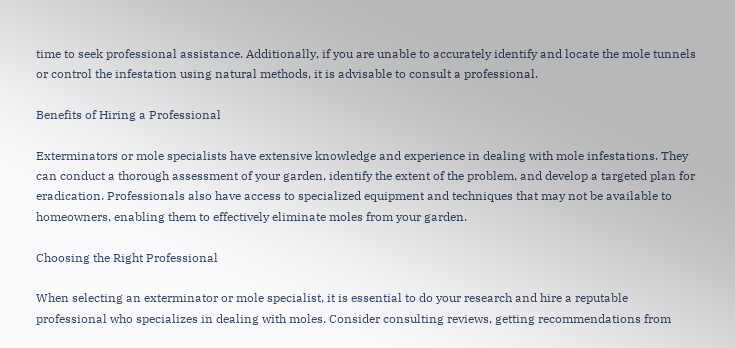time to seek professional assistance. Additionally, if you are unable to accurately identify and locate the mole tunnels or control the infestation using natural methods, it is advisable to consult a professional.

Benefits of Hiring a Professional

Exterminators or mole specialists have extensive knowledge and experience in dealing with mole infestations. They can conduct a thorough assessment of your garden, identify the extent of the problem, and develop a targeted plan for eradication. Professionals also have access to specialized equipment and techniques that may not be available to homeowners, enabling them to effectively eliminate moles from your garden.

Choosing the Right Professional

When selecting an exterminator or mole specialist, it is essential to do your research and hire a reputable professional who specializes in dealing with moles. Consider consulting reviews, getting recommendations from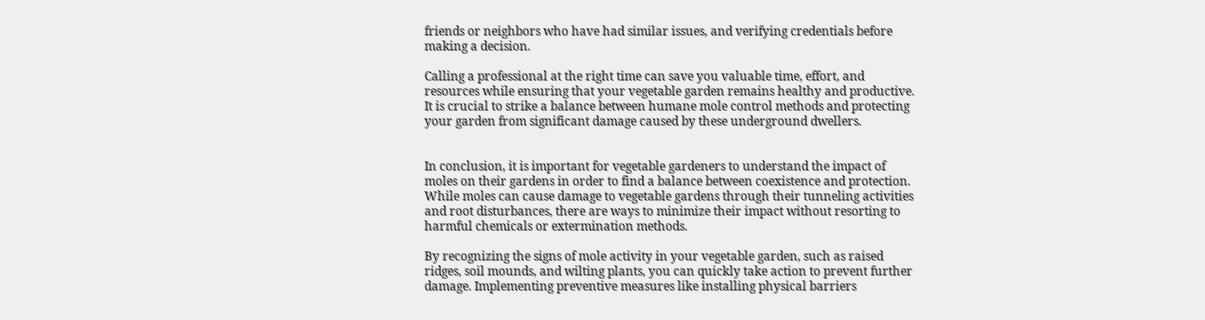friends or neighbors who have had similar issues, and verifying credentials before making a decision.

Calling a professional at the right time can save you valuable time, effort, and resources while ensuring that your vegetable garden remains healthy and productive. It is crucial to strike a balance between humane mole control methods and protecting your garden from significant damage caused by these underground dwellers.


In conclusion, it is important for vegetable gardeners to understand the impact of moles on their gardens in order to find a balance between coexistence and protection. While moles can cause damage to vegetable gardens through their tunneling activities and root disturbances, there are ways to minimize their impact without resorting to harmful chemicals or extermination methods.

By recognizing the signs of mole activity in your vegetable garden, such as raised ridges, soil mounds, and wilting plants, you can quickly take action to prevent further damage. Implementing preventive measures like installing physical barriers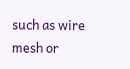such as wire mesh or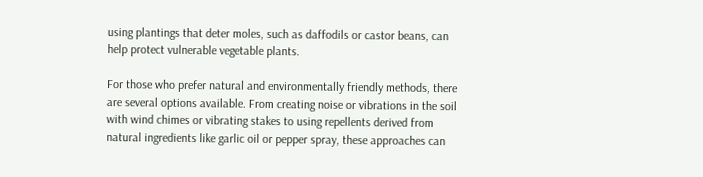using plantings that deter moles, such as daffodils or castor beans, can help protect vulnerable vegetable plants.

For those who prefer natural and environmentally friendly methods, there are several options available. From creating noise or vibrations in the soil with wind chimes or vibrating stakes to using repellents derived from natural ingredients like garlic oil or pepper spray, these approaches can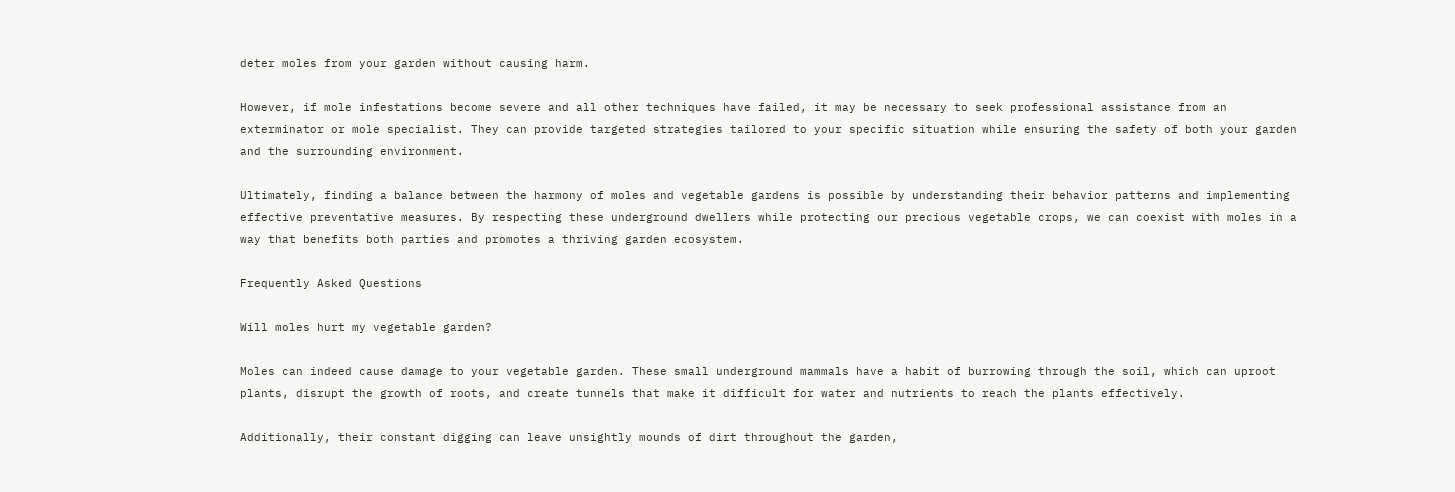deter moles from your garden without causing harm.

However, if mole infestations become severe and all other techniques have failed, it may be necessary to seek professional assistance from an exterminator or mole specialist. They can provide targeted strategies tailored to your specific situation while ensuring the safety of both your garden and the surrounding environment.

Ultimately, finding a balance between the harmony of moles and vegetable gardens is possible by understanding their behavior patterns and implementing effective preventative measures. By respecting these underground dwellers while protecting our precious vegetable crops, we can coexist with moles in a way that benefits both parties and promotes a thriving garden ecosystem.

Frequently Asked Questions

Will moles hurt my vegetable garden?

Moles can indeed cause damage to your vegetable garden. These small underground mammals have a habit of burrowing through the soil, which can uproot plants, disrupt the growth of roots, and create tunnels that make it difficult for water and nutrients to reach the plants effectively.

Additionally, their constant digging can leave unsightly mounds of dirt throughout the garden,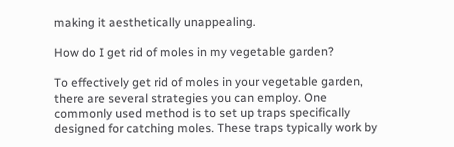making it aesthetically unappealing.

How do I get rid of moles in my vegetable garden?

To effectively get rid of moles in your vegetable garden, there are several strategies you can employ. One commonly used method is to set up traps specifically designed for catching moles. These traps typically work by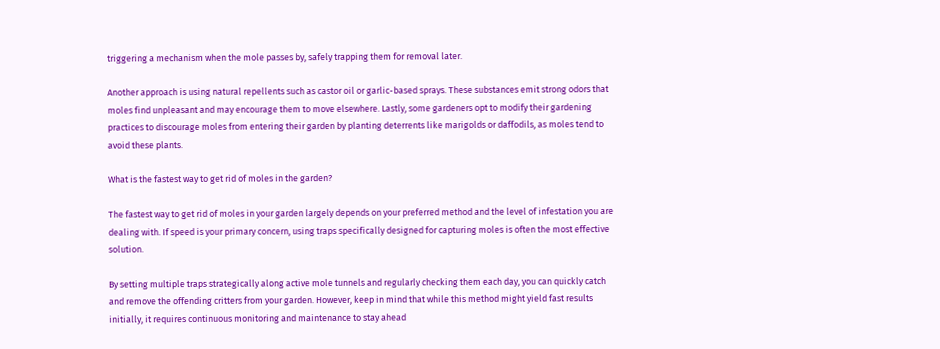triggering a mechanism when the mole passes by, safely trapping them for removal later.

Another approach is using natural repellents such as castor oil or garlic-based sprays. These substances emit strong odors that moles find unpleasant and may encourage them to move elsewhere. Lastly, some gardeners opt to modify their gardening practices to discourage moles from entering their garden by planting deterrents like marigolds or daffodils, as moles tend to avoid these plants.

What is the fastest way to get rid of moles in the garden?

The fastest way to get rid of moles in your garden largely depends on your preferred method and the level of infestation you are dealing with. If speed is your primary concern, using traps specifically designed for capturing moles is often the most effective solution.

By setting multiple traps strategically along active mole tunnels and regularly checking them each day, you can quickly catch and remove the offending critters from your garden. However, keep in mind that while this method might yield fast results initially, it requires continuous monitoring and maintenance to stay ahead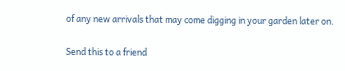of any new arrivals that may come digging in your garden later on.

Send this to a friend